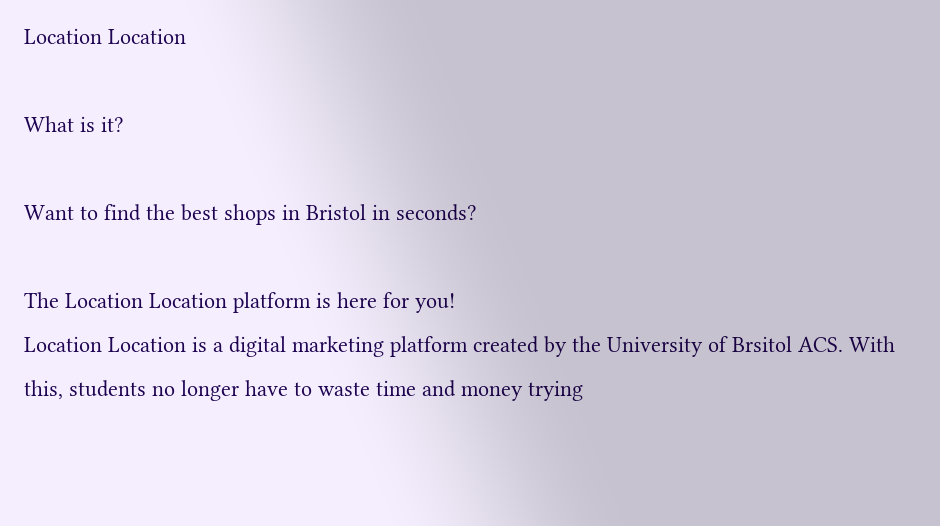Location Location

What is it?

Want to find the best shops in Bristol in seconds?

The Location Location platform is here for you!
Location Location is a digital marketing platform created by the University of Brsitol ACS. With this, students no longer have to waste time and money trying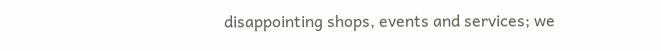disappointing shops, events and services; we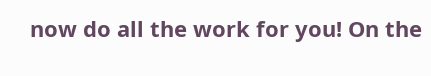now do all the work for you! On the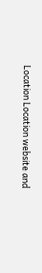Location Location website and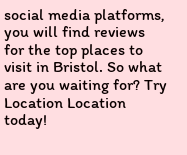social media platforms, you will find reviews for the top places to visit in Bristol. So what are you waiting for? Try Location Location today!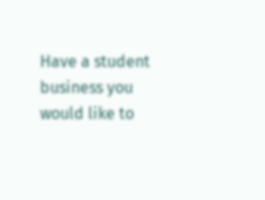Have a student business you would like to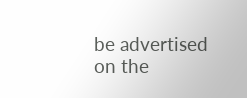be advertised on the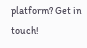platform? Get in touch!